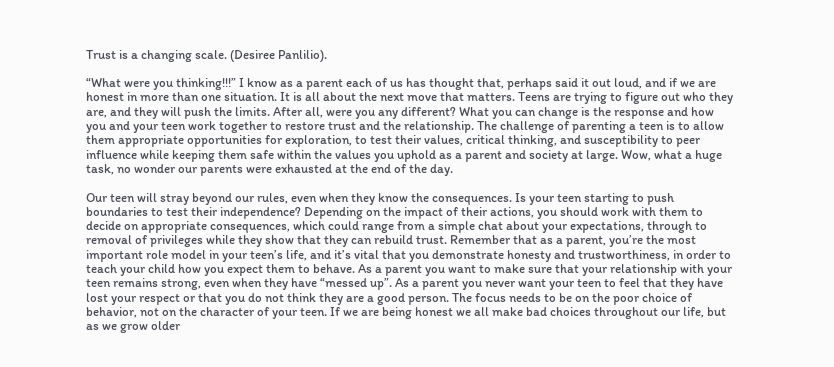Trust is a changing scale. (Desiree Panlilio).

“What were you thinking!!!” I know as a parent each of us has thought that, perhaps said it out loud, and if we are honest in more than one situation. It is all about the next move that matters. Teens are trying to figure out who they are, and they will push the limits. After all, were you any different? What you can change is the response and how you and your teen work together to restore trust and the relationship. The challenge of parenting a teen is to allow them appropriate opportunities for exploration, to test their values, critical thinking, and susceptibility to peer influence while keeping them safe within the values you uphold as a parent and society at large. Wow, what a huge task, no wonder our parents were exhausted at the end of the day.

Our teen will stray beyond our rules, even when they know the consequences. Is your teen starting to push boundaries to test their independence? Depending on the impact of their actions, you should work with them to decide on appropriate consequences, which could range from a simple chat about your expectations, through to removal of privileges while they show that they can rebuild trust. Remember that as a parent, you’re the most important role model in your teen’s life, and it’s vital that you demonstrate honesty and trustworthiness, in order to teach your child how you expect them to behave. As a parent you want to make sure that your relationship with your teen remains strong, even when they have “messed up”. As a parent you never want your teen to feel that they have lost your respect or that you do not think they are a good person. The focus needs to be on the poor choice of behavior, not on the character of your teen. If we are being honest we all make bad choices throughout our life, but as we grow older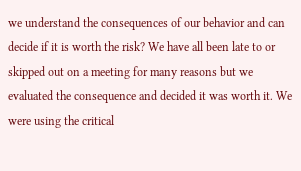we understand the consequences of our behavior and can decide if it is worth the risk? We have all been late to or skipped out on a meeting for many reasons but we evaluated the consequence and decided it was worth it. We were using the critical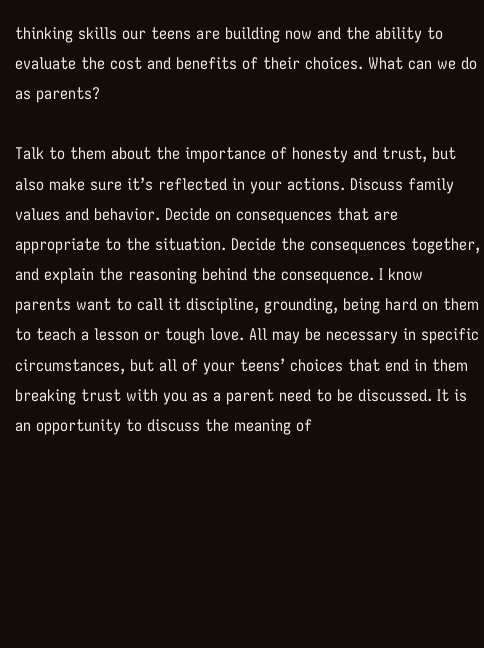thinking skills our teens are building now and the ability to evaluate the cost and benefits of their choices. What can we do as parents?

Talk to them about the importance of honesty and trust, but also make sure it’s reflected in your actions. Discuss family values and behavior. Decide on consequences that are appropriate to the situation. Decide the consequences together, and explain the reasoning behind the consequence. I know parents want to call it discipline, grounding, being hard on them to teach a lesson or tough love. All may be necessary in specific circumstances, but all of your teens’ choices that end in them breaking trust with you as a parent need to be discussed. It is an opportunity to discuss the meaning of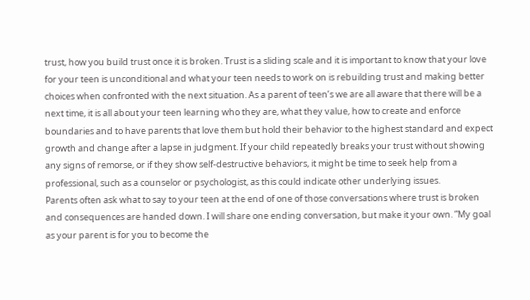trust, how you build trust once it is broken. Trust is a sliding scale and it is important to know that your love for your teen is unconditional and what your teen needs to work on is rebuilding trust and making better choices when confronted with the next situation. As a parent of teen’s we are all aware that there will be a next time, it is all about your teen learning who they are, what they value, how to create and enforce boundaries and to have parents that love them but hold their behavior to the highest standard and expect growth and change after a lapse in judgment. If your child repeatedly breaks your trust without showing any signs of remorse, or if they show self-destructive behaviors, it might be time to seek help from a professional, such as a counselor or psychologist, as this could indicate other underlying issues.
Parents often ask what to say to your teen at the end of one of those conversations where trust is broken and consequences are handed down. I will share one ending conversation, but make it your own. ”My goal as your parent is for you to become the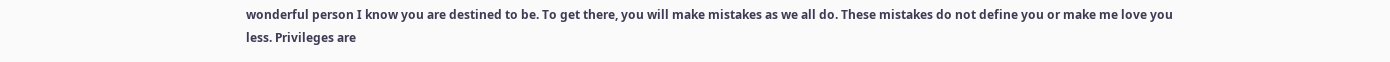wonderful person I know you are destined to be. To get there, you will make mistakes as we all do. These mistakes do not define you or make me love you less. Privileges are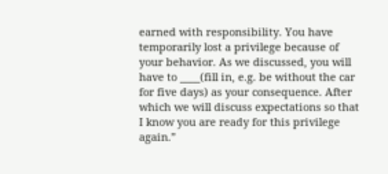earned with responsibility. You have temporarily lost a privilege because of your behavior. As we discussed, you will have to ____(fill in, e.g. be without the car for five days) as your consequence. After which we will discuss expectations so that I know you are ready for this privilege again.”